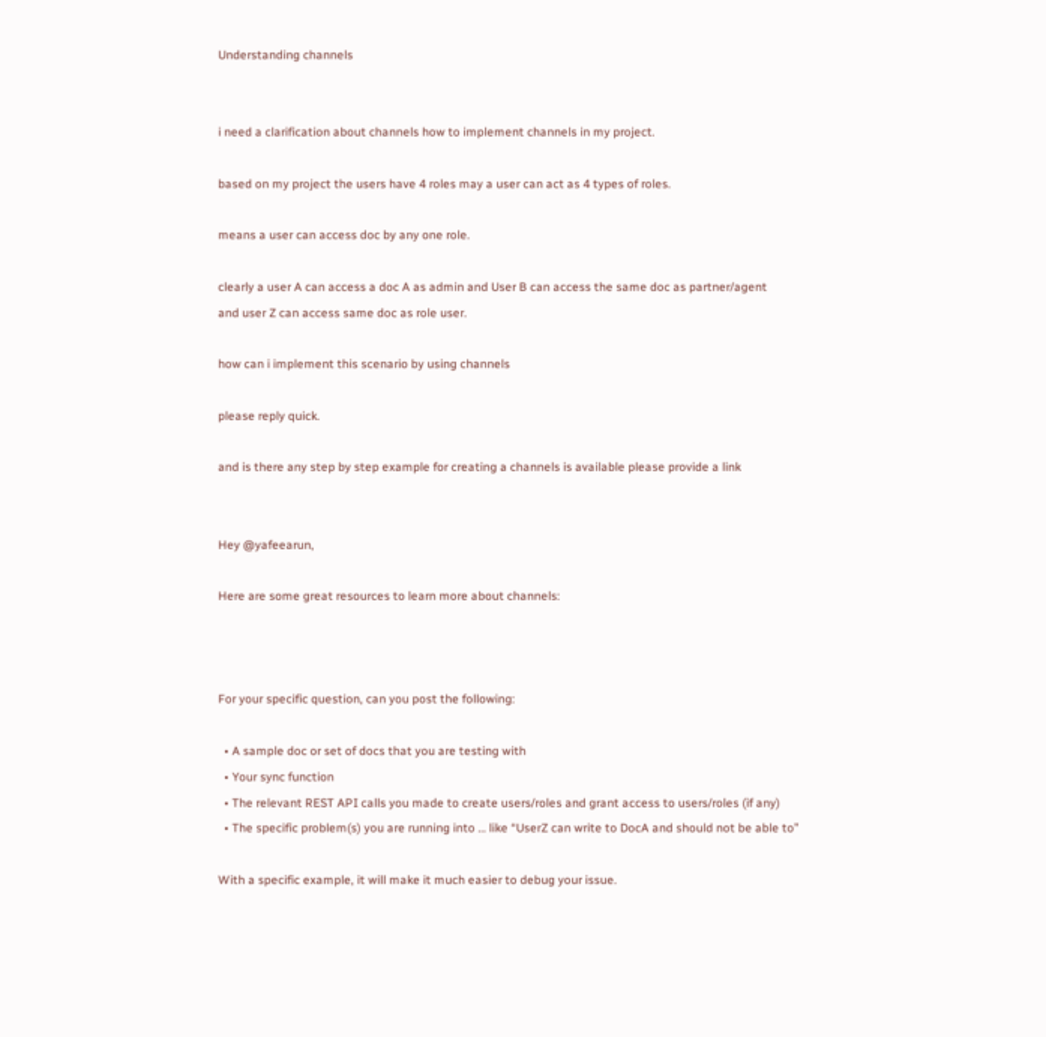Understanding channels


i need a clarification about channels how to implement channels in my project.

based on my project the users have 4 roles may a user can act as 4 types of roles.

means a user can access doc by any one role.

clearly a user A can access a doc A as admin and User B can access the same doc as partner/agent
and user Z can access same doc as role user.

how can i implement this scenario by using channels

please reply quick.

and is there any step by step example for creating a channels is available please provide a link


Hey @yafeearun,

Here are some great resources to learn more about channels:



For your specific question, can you post the following:

  • A sample doc or set of docs that you are testing with
  • Your sync function
  • The relevant REST API calls you made to create users/roles and grant access to users/roles (if any)
  • The specific problem(s) you are running into … like “UserZ can write to DocA and should not be able to”

With a specific example, it will make it much easier to debug your issue.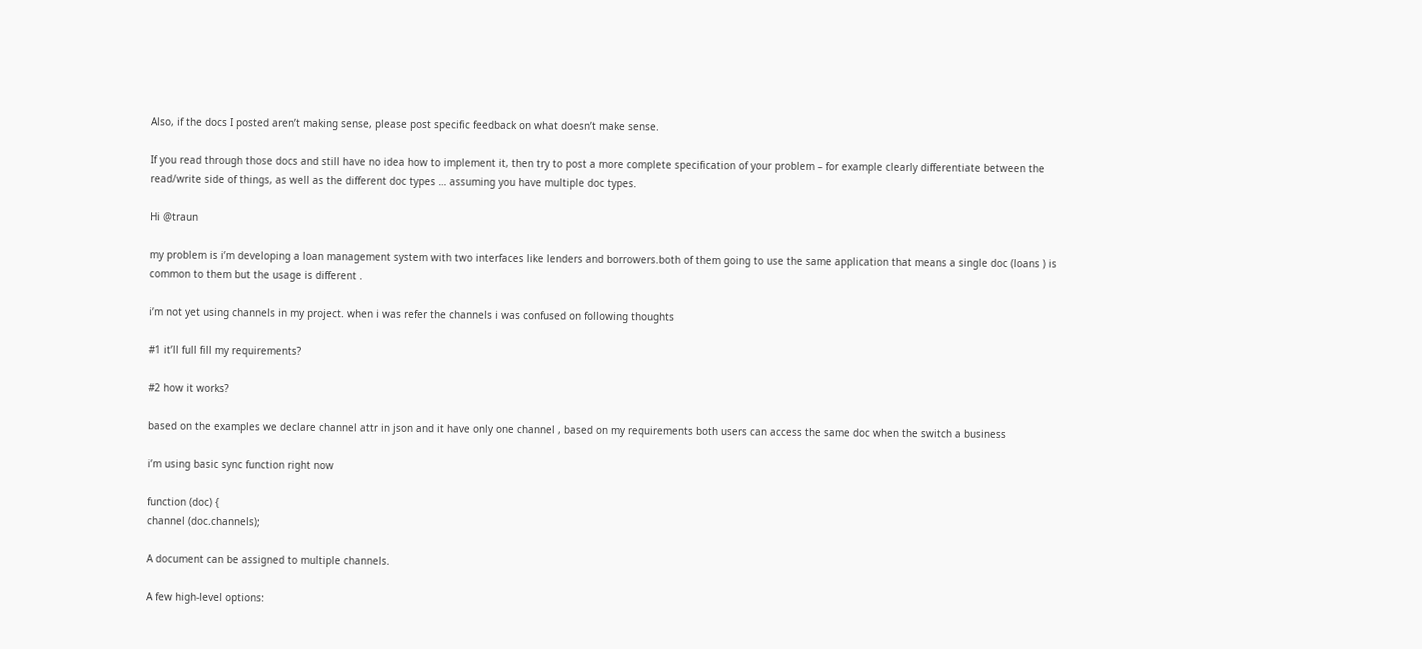Also, if the docs I posted aren’t making sense, please post specific feedback on what doesn’t make sense.

If you read through those docs and still have no idea how to implement it, then try to post a more complete specification of your problem – for example clearly differentiate between the read/write side of things, as well as the different doc types … assuming you have multiple doc types.

Hi @traun

my problem is i’m developing a loan management system with two interfaces like lenders and borrowers.both of them going to use the same application that means a single doc (loans ) is common to them but the usage is different .

i’m not yet using channels in my project. when i was refer the channels i was confused on following thoughts

#1 it’ll full fill my requirements?

#2 how it works?

based on the examples we declare channel attr in json and it have only one channel , based on my requirements both users can access the same doc when the switch a business

i’m using basic sync function right now

function (doc) {
channel (doc.channels);

A document can be assigned to multiple channels.

A few high-level options: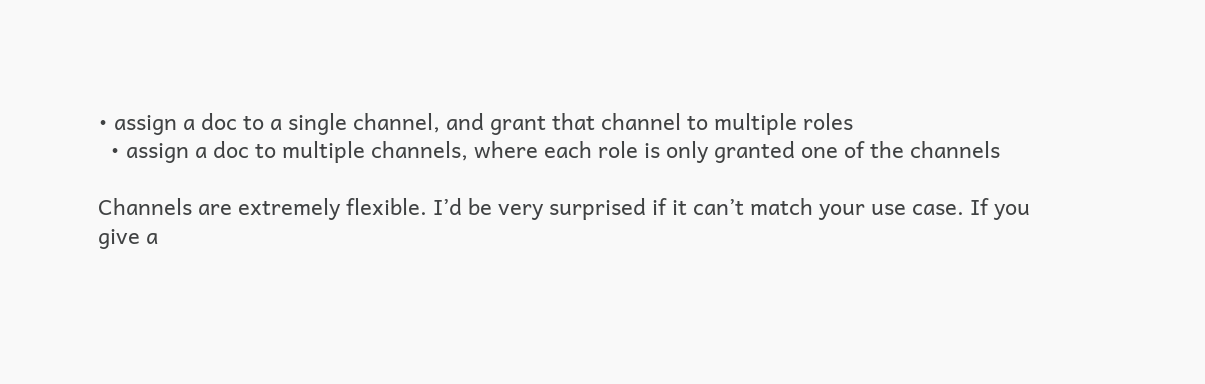• assign a doc to a single channel, and grant that channel to multiple roles
  • assign a doc to multiple channels, where each role is only granted one of the channels

Channels are extremely flexible. I’d be very surprised if it can’t match your use case. If you give a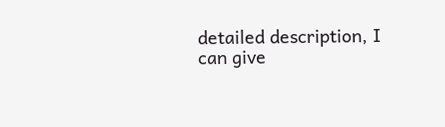detailed description, I can give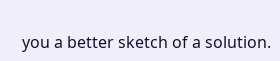you a better sketch of a solution.